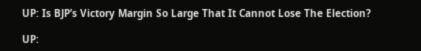UP: Is BJP’s Victory Margin So Large That It Cannot Lose The Election?

UP: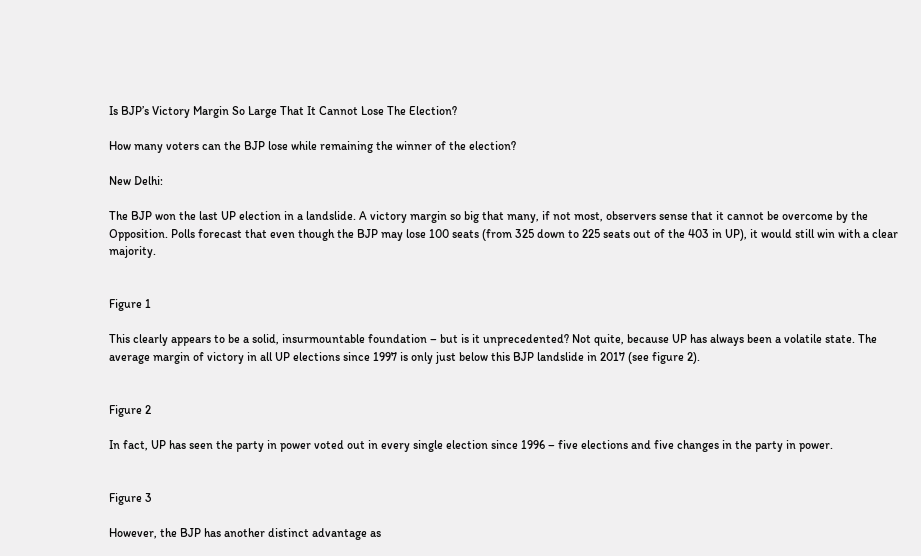Is BJP’s Victory Margin So Large That It Cannot Lose The Election?

How many voters can the BJP lose while remaining the winner of the election?

New Delhi:

The BJP won the last UP election in a landslide. A victory margin so big that many, if not most, observers sense that it cannot be overcome by the Opposition. Polls forecast that even though the BJP may lose 100 seats (from 325 down to 225 seats out of the 403 in UP), it would still win with a clear majority.


Figure 1

This clearly appears to be a solid, insurmountable foundation – but is it unprecedented? Not quite, because UP has always been a volatile state. The average margin of victory in all UP elections since 1997 is only just below this BJP landslide in 2017 (see figure 2).


Figure 2

In fact, UP has seen the party in power voted out in every single election since 1996 – five elections and five changes in the party in power.


Figure 3

However, the BJP has another distinct advantage as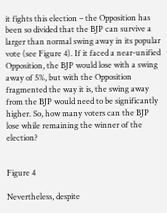it fights this election – the Opposition has been so divided that the BJP can survive a larger than normal swing away in its popular vote (see Figure 4). If it faced a near-unified Opposition, the BJP would lose with a swing away of 5%, but with the Opposition fragmented the way it is, the swing away from the BJP would need to be significantly higher. So, how many voters can the BJP lose while remaining the winner of the election?


Figure 4

Nevertheless, despite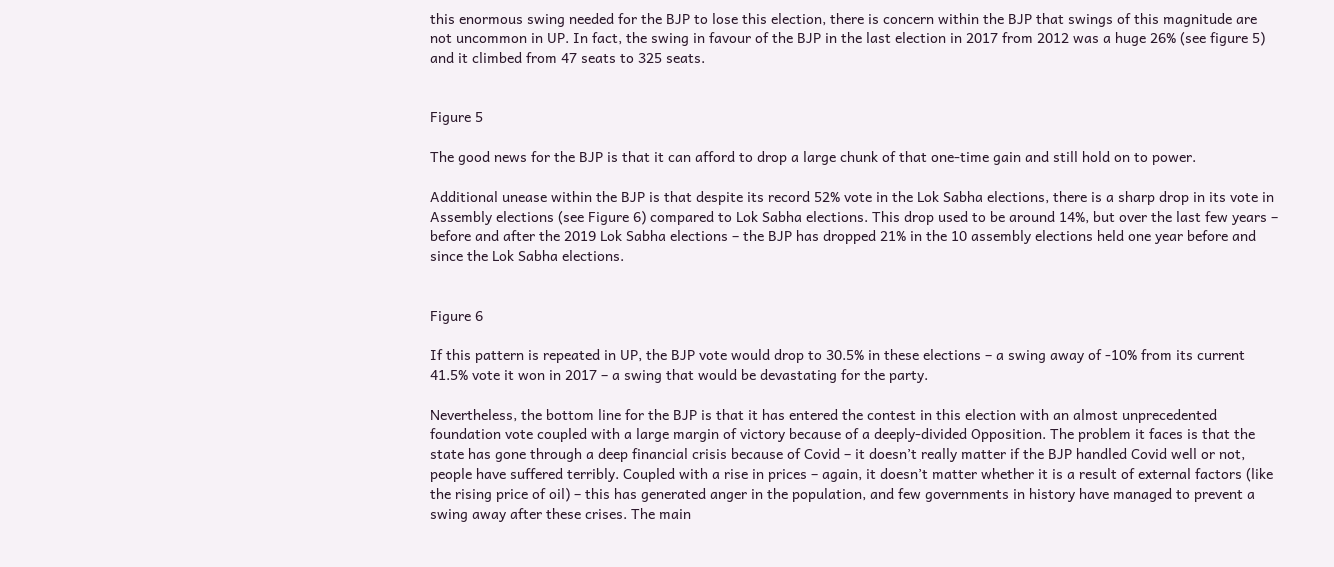this enormous swing needed for the BJP to lose this election, there is concern within the BJP that swings of this magnitude are not uncommon in UP. In fact, the swing in favour of the BJP in the last election in 2017 from 2012 was a huge 26% (see figure 5) and it climbed from 47 seats to 325 seats.


Figure 5

The good news for the BJP is that it can afford to drop a large chunk of that one-time gain and still hold on to power.

Additional unease within the BJP is that despite its record 52% vote in the Lok Sabha elections, there is a sharp drop in its vote in Assembly elections (see Figure 6) compared to Lok Sabha elections. This drop used to be around 14%, but over the last few years – before and after the 2019 Lok Sabha elections – the BJP has dropped 21% in the 10 assembly elections held one year before and since the Lok Sabha elections.


Figure 6

If this pattern is repeated in UP, the BJP vote would drop to 30.5% in these elections – a swing away of -10% from its current 41.5% vote it won in 2017 – a swing that would be devastating for the party.

Nevertheless, the bottom line for the BJP is that it has entered the contest in this election with an almost unprecedented foundation vote coupled with a large margin of victory because of a deeply-divided Opposition. The problem it faces is that the state has gone through a deep financial crisis because of Covid – it doesn’t really matter if the BJP handled Covid well or not, people have suffered terribly. Coupled with a rise in prices – again, it doesn’t matter whether it is a result of external factors (like the rising price of oil) – this has generated anger in the population, and few governments in history have managed to prevent a swing away after these crises. The main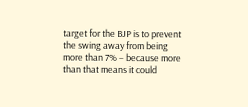target for the BJP is to prevent the swing away from being more than 7% – because more than that means it could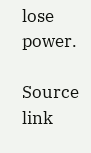lose power.

Source link